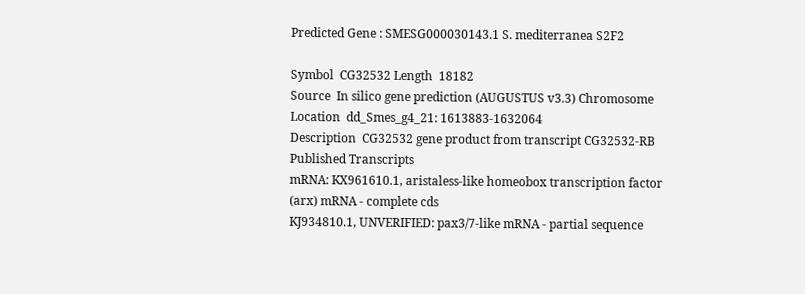Predicted Gene : SMESG000030143.1 S. mediterranea S2F2

Symbol  CG32532 Length  18182
Source  In silico gene prediction (AUGUSTUS v3.3) Chromosome Location  dd_Smes_g4_21: 1613883-1632064
Description  CG32532 gene product from transcript CG32532-RB
Published Transcripts
mRNA: KX961610.1, aristaless-like homeobox transcription factor (arx) mRNA - complete cds
KJ934810.1, UNVERIFIED: pax3/7-like mRNA - partial sequence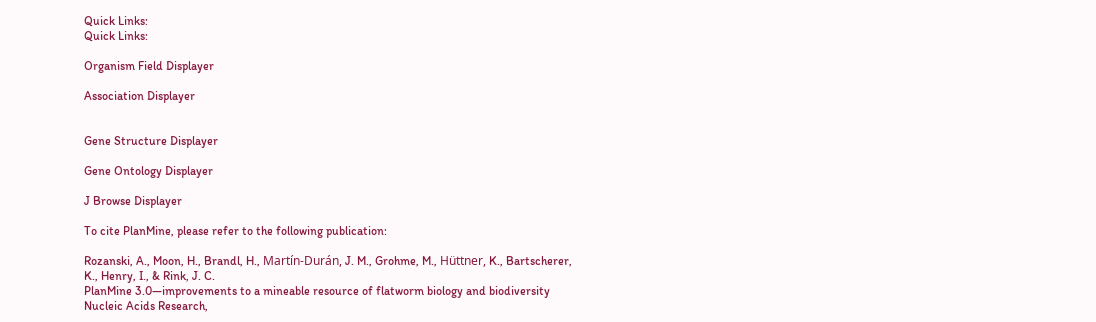Quick Links:
Quick Links:

Organism Field Displayer

Association Displayer


Gene Structure Displayer

Gene Ontology Displayer

J Browse Displayer

To cite PlanMine, please refer to the following publication:

Rozanski, A., Moon, H., Brandl, H., Martín-Durán, J. M., Grohme, M., Hüttner, K., Bartscherer, K., Henry, I., & Rink, J. C.
PlanMine 3.0—improvements to a mineable resource of flatworm biology and biodiversity
Nucleic Acids Research,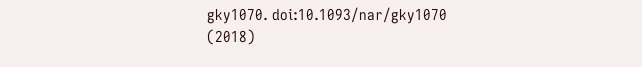gky1070. doi:10.1093/nar/gky1070 (2018)